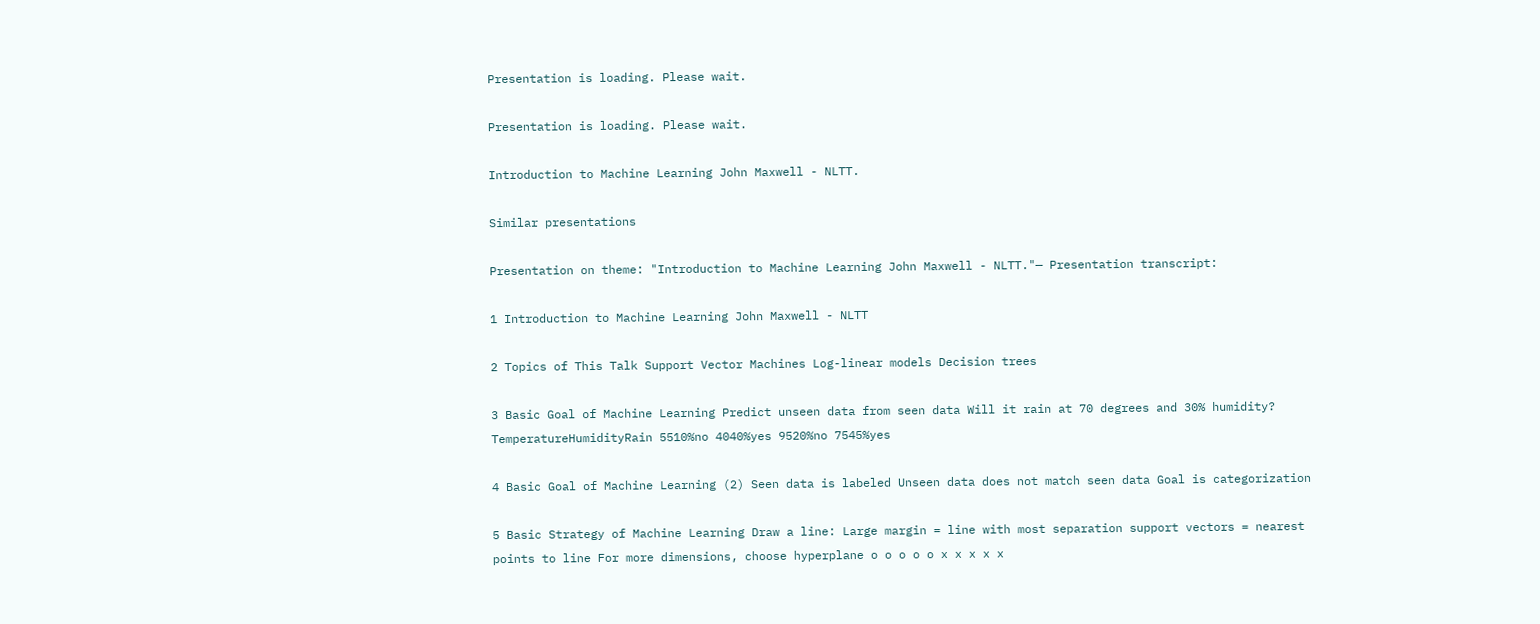Presentation is loading. Please wait.

Presentation is loading. Please wait.

Introduction to Machine Learning John Maxwell - NLTT.

Similar presentations

Presentation on theme: "Introduction to Machine Learning John Maxwell - NLTT."— Presentation transcript:

1 Introduction to Machine Learning John Maxwell - NLTT

2 Topics of This Talk Support Vector Machines Log-linear models Decision trees

3 Basic Goal of Machine Learning Predict unseen data from seen data Will it rain at 70 degrees and 30% humidity? TemperatureHumidityRain 5510%no 4040%yes 9520%no 7545%yes

4 Basic Goal of Machine Learning (2) Seen data is labeled Unseen data does not match seen data Goal is categorization

5 Basic Strategy of Machine Learning Draw a line: Large margin = line with most separation support vectors = nearest points to line For more dimensions, choose hyperplane o o o o o x x x x x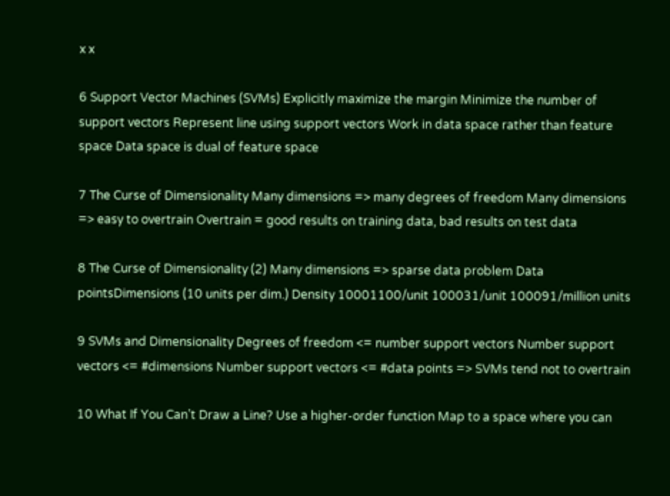x x

6 Support Vector Machines (SVMs) Explicitly maximize the margin Minimize the number of support vectors Represent line using support vectors Work in data space rather than feature space Data space is dual of feature space

7 The Curse of Dimensionality Many dimensions => many degrees of freedom Many dimensions => easy to overtrain Overtrain = good results on training data, bad results on test data

8 The Curse of Dimensionality (2) Many dimensions => sparse data problem Data pointsDimensions (10 units per dim.) Density 10001100/unit 100031/unit 100091/million units

9 SVMs and Dimensionality Degrees of freedom <= number support vectors Number support vectors <= #dimensions Number support vectors <= #data points => SVMs tend not to overtrain

10 What If You Can’t Draw a Line? Use a higher-order function Map to a space where you can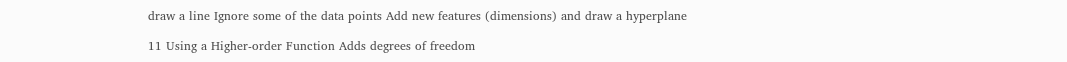draw a line Ignore some of the data points Add new features (dimensions) and draw a hyperplane

11 Using a Higher-order Function Adds degrees of freedom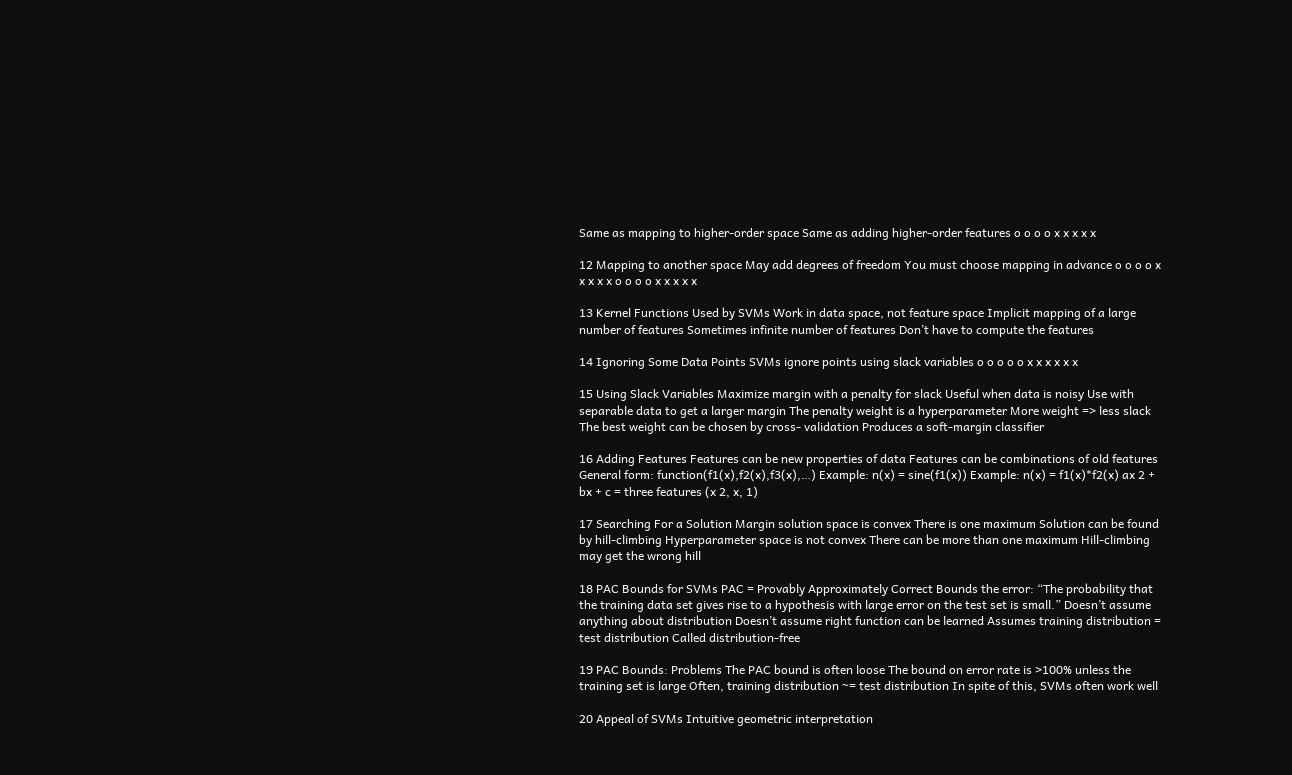Same as mapping to higher-order space Same as adding higher-order features o o o o x x x x x

12 Mapping to another space May add degrees of freedom You must choose mapping in advance o o o o x x x x x o o o o x x x x x

13 Kernel Functions Used by SVMs Work in data space, not feature space Implicit mapping of a large number of features Sometimes infinite number of features Don’t have to compute the features

14 Ignoring Some Data Points SVMs ignore points using slack variables o o o o o x x x x x x

15 Using Slack Variables Maximize margin with a penalty for slack Useful when data is noisy Use with separable data to get a larger margin The penalty weight is a hyperparameter More weight => less slack The best weight can be chosen by cross- validation Produces a soft-margin classifier

16 Adding Features Features can be new properties of data Features can be combinations of old features General form: function(f1(x),f2(x),f3(x),…) Example: n(x) = sine(f1(x)) Example: n(x) = f1(x)*f2(x) ax 2 + bx + c = three features (x 2, x, 1)

17 Searching For a Solution Margin solution space is convex There is one maximum Solution can be found by hill-climbing Hyperparameter space is not convex There can be more than one maximum Hill-climbing may get the wrong hill

18 PAC Bounds for SVMs PAC = Provably Approximately Correct Bounds the error: “The probability that the training data set gives rise to a hypothesis with large error on the test set is small.” Doesn’t assume anything about distribution Doesn’t assume right function can be learned Assumes training distribution = test distribution Called distribution-free

19 PAC Bounds: Problems The PAC bound is often loose The bound on error rate is >100% unless the training set is large Often, training distribution ~= test distribution In spite of this, SVMs often work well

20 Appeal of SVMs Intuitive geometric interpretation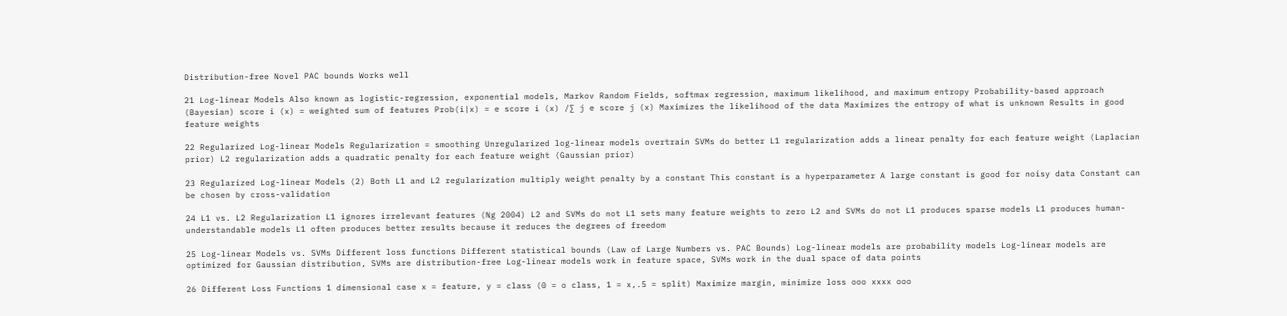Distribution-free Novel PAC bounds Works well

21 Log-linear Models Also known as logistic-regression, exponential models, Markov Random Fields, softmax regression, maximum likelihood, and maximum entropy Probability-based approach (Bayesian) score i (x) = weighted sum of features Prob(i|x) = e score i (x) /∑ j e score j (x) Maximizes the likelihood of the data Maximizes the entropy of what is unknown Results in good feature weights

22 Regularized Log-linear Models Regularization = smoothing Unregularized log-linear models overtrain SVMs do better L1 regularization adds a linear penalty for each feature weight (Laplacian prior) L2 regularization adds a quadratic penalty for each feature weight (Gaussian prior)

23 Regularized Log-linear Models (2) Both L1 and L2 regularization multiply weight penalty by a constant This constant is a hyperparameter A large constant is good for noisy data Constant can be chosen by cross-validation

24 L1 vs. L2 Regularization L1 ignores irrelevant features (Ng 2004) L2 and SVMs do not L1 sets many feature weights to zero L2 and SVMs do not L1 produces sparse models L1 produces human-understandable models L1 often produces better results because it reduces the degrees of freedom

25 Log-linear Models vs. SVMs Different loss functions Different statistical bounds (Law of Large Numbers vs. PAC Bounds) Log-linear models are probability models Log-linear models are optimized for Gaussian distribution, SVMs are distribution-free Log-linear models work in feature space, SVMs work in the dual space of data points

26 Different Loss Functions 1 dimensional case x = feature, y = class (0 = o class, 1 = x,.5 = split) Maximize margin, minimize loss ooo xxxx ooo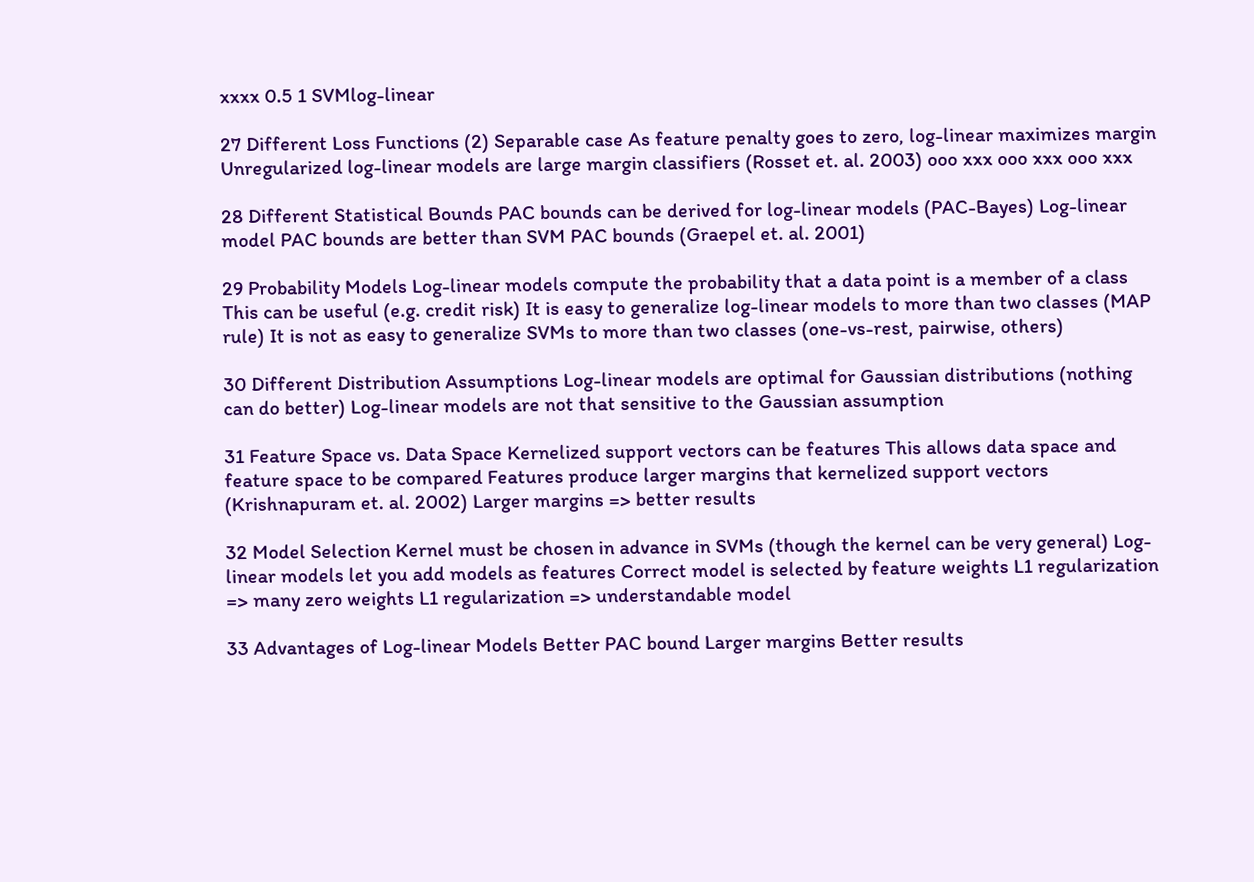xxxx 0.5 1 SVMlog-linear

27 Different Loss Functions (2) Separable case As feature penalty goes to zero, log-linear maximizes margin Unregularized log-linear models are large margin classifiers (Rosset et. al. 2003) ooo xxx ooo xxx ooo xxx

28 Different Statistical Bounds PAC bounds can be derived for log-linear models (PAC-Bayes) Log-linear model PAC bounds are better than SVM PAC bounds (Graepel et. al. 2001)

29 Probability Models Log-linear models compute the probability that a data point is a member of a class This can be useful (e.g. credit risk) It is easy to generalize log-linear models to more than two classes (MAP rule) It is not as easy to generalize SVMs to more than two classes (one-vs-rest, pairwise, others)

30 Different Distribution Assumptions Log-linear models are optimal for Gaussian distributions (nothing can do better) Log-linear models are not that sensitive to the Gaussian assumption

31 Feature Space vs. Data Space Kernelized support vectors can be features This allows data space and feature space to be compared Features produce larger margins that kernelized support vectors (Krishnapuram et. al. 2002) Larger margins => better results

32 Model Selection Kernel must be chosen in advance in SVMs (though the kernel can be very general) Log-linear models let you add models as features Correct model is selected by feature weights L1 regularization => many zero weights L1 regularization => understandable model

33 Advantages of Log-linear Models Better PAC bound Larger margins Better results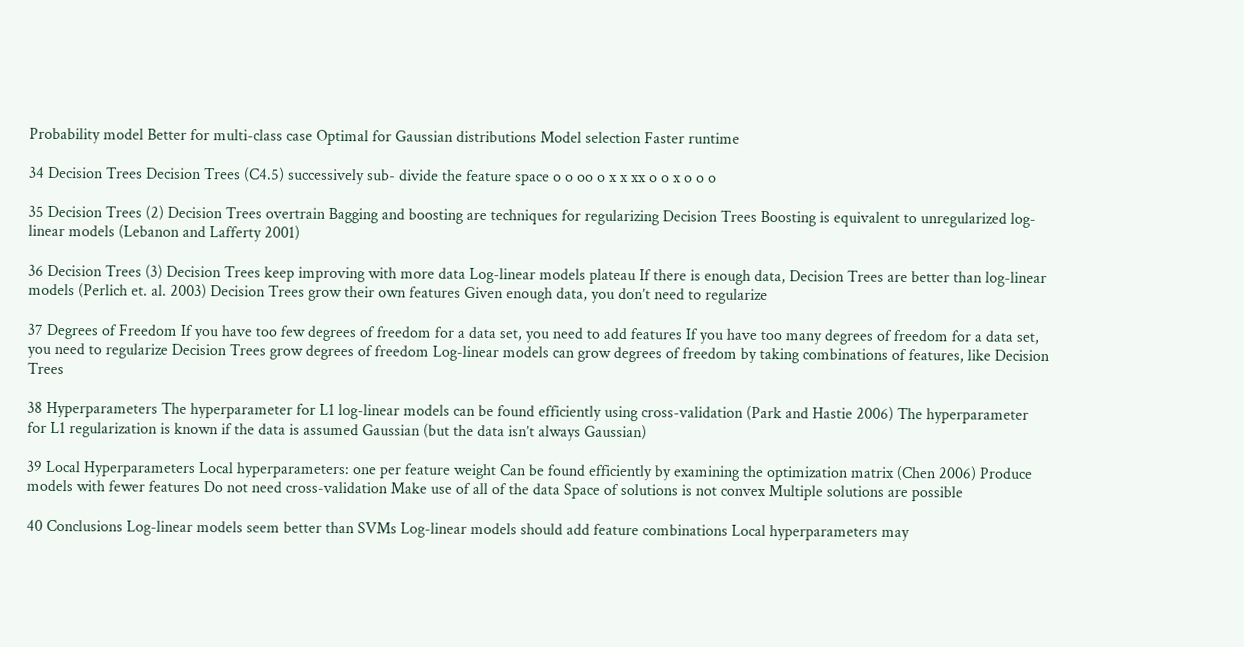Probability model Better for multi-class case Optimal for Gaussian distributions Model selection Faster runtime

34 Decision Trees Decision Trees (C4.5) successively sub- divide the feature space o o oo o x x xx o o x o o o

35 Decision Trees (2) Decision Trees overtrain Bagging and boosting are techniques for regularizing Decision Trees Boosting is equivalent to unregularized log- linear models (Lebanon and Lafferty 2001)

36 Decision Trees (3) Decision Trees keep improving with more data Log-linear models plateau If there is enough data, Decision Trees are better than log-linear models (Perlich et. al. 2003) Decision Trees grow their own features Given enough data, you don’t need to regularize

37 Degrees of Freedom If you have too few degrees of freedom for a data set, you need to add features If you have too many degrees of freedom for a data set, you need to regularize Decision Trees grow degrees of freedom Log-linear models can grow degrees of freedom by taking combinations of features, like Decision Trees

38 Hyperparameters The hyperparameter for L1 log-linear models can be found efficiently using cross-validation (Park and Hastie 2006) The hyperparameter for L1 regularization is known if the data is assumed Gaussian (but the data isn’t always Gaussian)

39 Local Hyperparameters Local hyperparameters: one per feature weight Can be found efficiently by examining the optimization matrix (Chen 2006) Produce models with fewer features Do not need cross-validation Make use of all of the data Space of solutions is not convex Multiple solutions are possible

40 Conclusions Log-linear models seem better than SVMs Log-linear models should add feature combinations Local hyperparameters may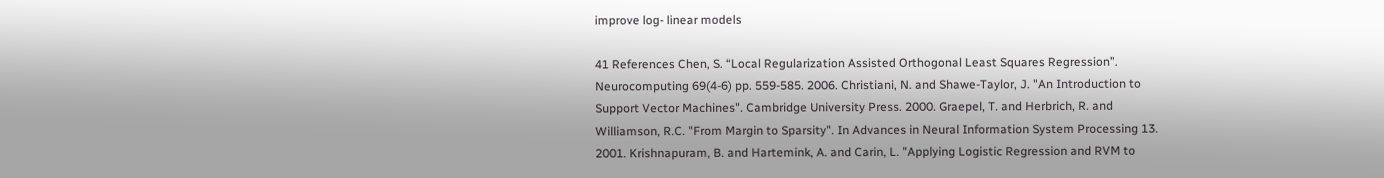improve log- linear models

41 References Chen, S. “Local Regularization Assisted Orthogonal Least Squares Regression”. Neurocomputing 69(4-6) pp. 559-585. 2006. Christiani, N. and Shawe-Taylor, J. "An Introduction to Support Vector Machines". Cambridge University Press. 2000. Graepel, T. and Herbrich, R. and Williamson, R.C. "From Margin to Sparsity". In Advances in Neural Information System Processing 13. 2001. Krishnapuram, B. and Hartemink, A. and Carin, L. "Applying Logistic Regression and RVM to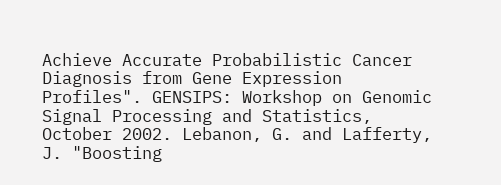Achieve Accurate Probabilistic Cancer Diagnosis from Gene Expression Profiles". GENSIPS: Workshop on Genomic Signal Processing and Statistics, October 2002. Lebanon, G. and Lafferty, J. "Boosting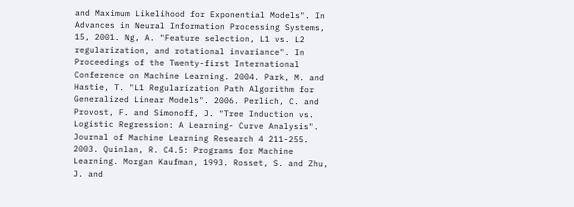and Maximum Likelihood for Exponential Models". In Advances in Neural Information Processing Systems, 15, 2001. Ng, A. "Feature selection, L1 vs. L2 regularization, and rotational invariance". In Proceedings of the Twenty-first International Conference on Machine Learning. 2004. Park, M. and Hastie, T. "L1 Regularization Path Algorithm for Generalized Linear Models". 2006. Perlich, C. and Provost, F. and Simonoff, J. "Tree Induction vs. Logistic Regression: A Learning- Curve Analysis". Journal of Machine Learning Research 4 211-255. 2003. Quinlan, R. C4.5: Programs for Machine Learning. Morgan Kaufman, 1993. Rosset, S. and Zhu, J. and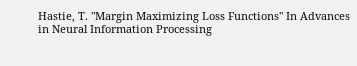Hastie, T. "Margin Maximizing Loss Functions" In Advances in Neural Information Processing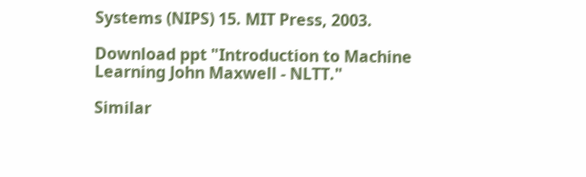Systems (NIPS) 15. MIT Press, 2003.

Download ppt "Introduction to Machine Learning John Maxwell - NLTT."

Similar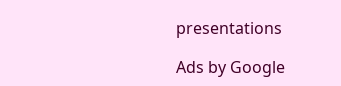presentations

Ads by Google